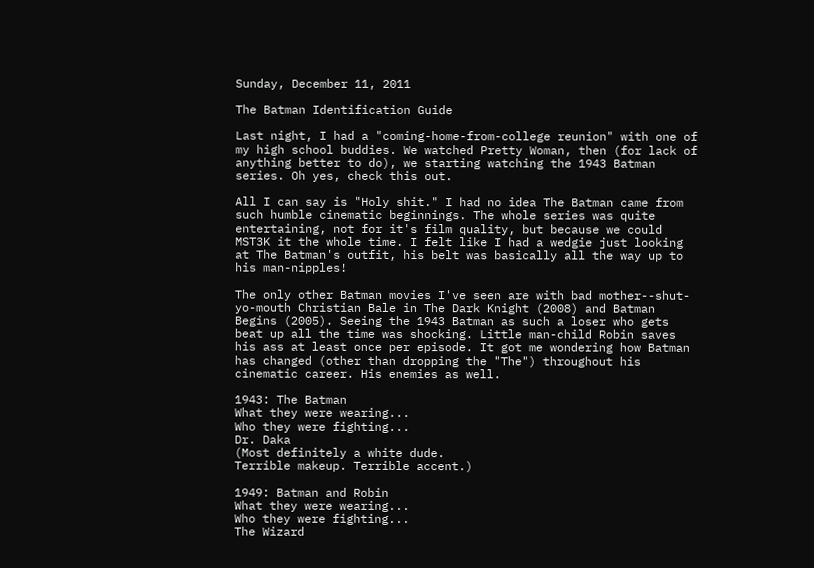Sunday, December 11, 2011

The Batman Identification Guide

Last night, I had a "coming-home-from-college reunion" with one of my high school buddies. We watched Pretty Woman, then (for lack of anything better to do), we starting watching the 1943 Batman series. Oh yes, check this out.

All I can say is "Holy shit." I had no idea The Batman came from such humble cinematic beginnings. The whole series was quite entertaining, not for it's film quality, but because we could MST3K it the whole time. I felt like I had a wedgie just looking at The Batman's outfit, his belt was basically all the way up to his man-nipples!

The only other Batman movies I've seen are with bad mother--shut-yo-mouth Christian Bale in The Dark Knight (2008) and Batman Begins (2005). Seeing the 1943 Batman as such a loser who gets beat up all the time was shocking. Little man-child Robin saves his ass at least once per episode. It got me wondering how Batman has changed (other than dropping the "The") throughout his cinematic career. His enemies as well.

1943: The Batman
What they were wearing...
Who they were fighting...
Dr. Daka
(Most definitely a white dude.
Terrible makeup. Terrible accent.)

1949: Batman and Robin
What they were wearing...
Who they were fighting...
The Wizard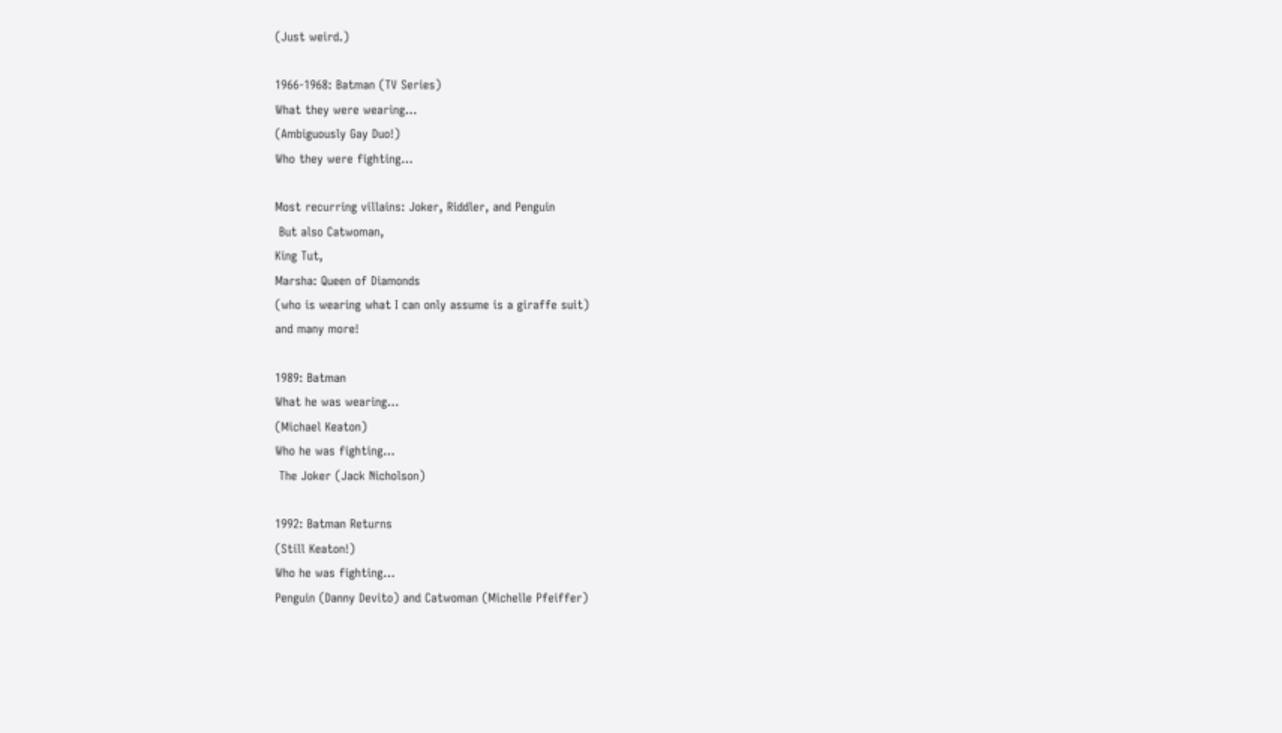(Just weird.)

1966-1968: Batman (TV Series)
What they were wearing...
(Ambiguously Gay Duo!)
Who they were fighting...

Most recurring villains: Joker, Riddler, and Penguin
 But also Catwoman,
King Tut,
Marsha: Queen of Diamonds
(who is wearing what I can only assume is a giraffe suit)
and many more!

1989: Batman
What he was wearing...
(Michael Keaton)
Who he was fighting...
 The Joker (Jack Nicholson)

1992: Batman Returns
(Still Keaton!)
Who he was fighting...
Penguin (Danny Devito) and Catwoman (Michelle Pfeiffer)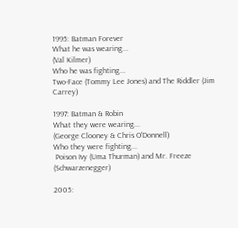1995: Batman Forever
What he was wearing...
(Val Kilmer)
Who he was fighting...
Two-Face (Tommy Lee Jones) and The Riddler (Jim Carrey)

1997: Batman & Robin
What they were wearing...
(George Clooney & Chris O'Donnell)
Who they were fighting...
 Poison Ivy (Uma Thurman) and Mr. Freeze (Schwarzenegger)

2005: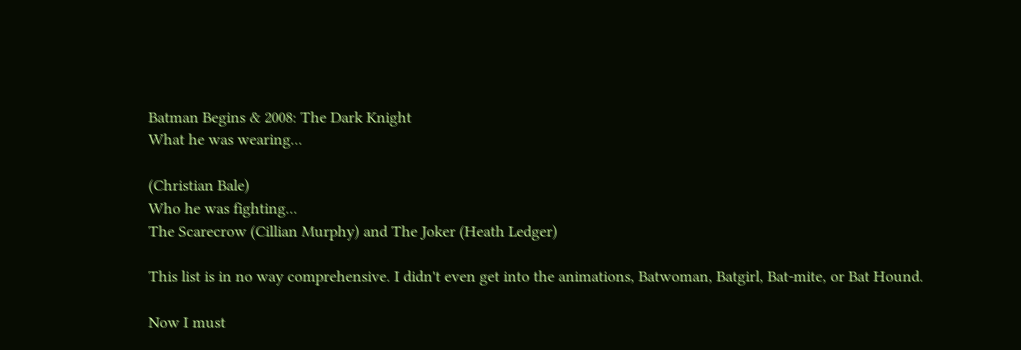Batman Begins & 2008: The Dark Knight
What he was wearing...

(Christian Bale)
Who he was fighting...
The Scarecrow (Cillian Murphy) and The Joker (Heath Ledger)

This list is in no way comprehensive. I didn't even get into the animations, Batwoman, Batgirl, Bat-mite, or Bat Hound.

Now I must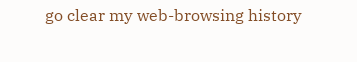go clear my web-browsing history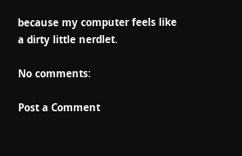because my computer feels like a dirty little nerdlet.

No comments:

Post a Comment